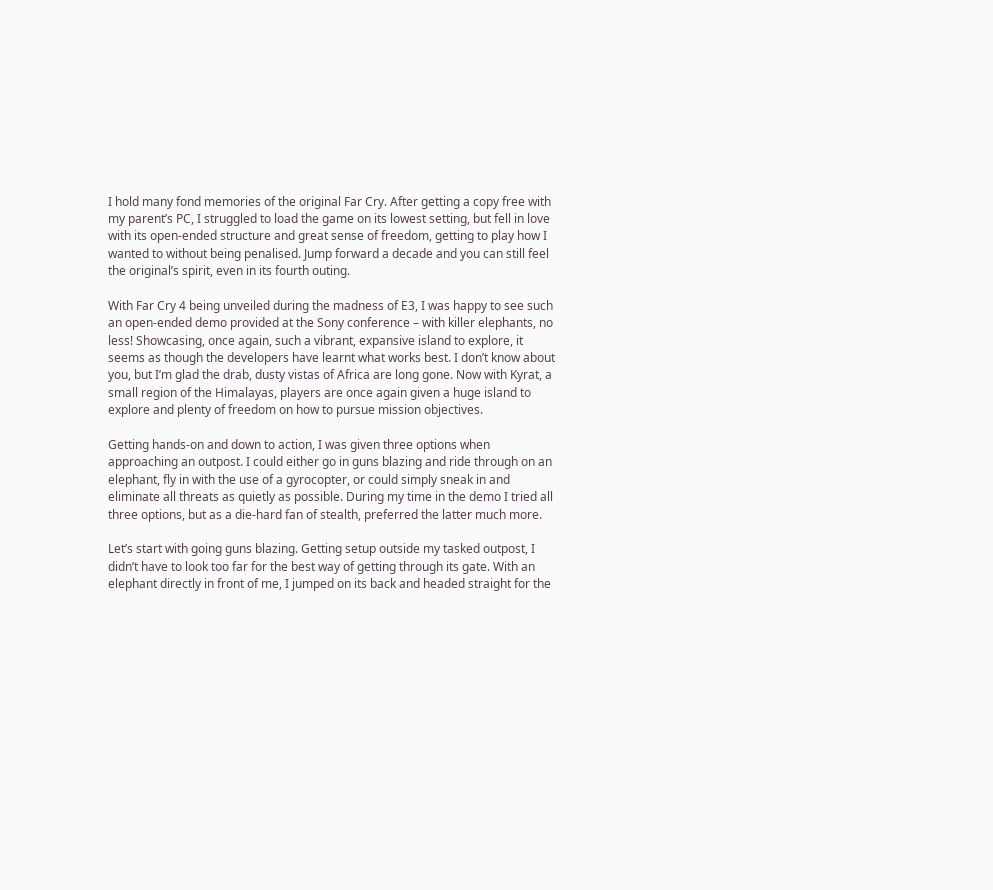I hold many fond memories of the original Far Cry. After getting a copy free with my parent’s PC, I struggled to load the game on its lowest setting, but fell in love with its open-ended structure and great sense of freedom, getting to play how I wanted to without being penalised. Jump forward a decade and you can still feel the original’s spirit, even in its fourth outing.

With Far Cry 4 being unveiled during the madness of E3, I was happy to see such an open-ended demo provided at the Sony conference – with killer elephants, no less! Showcasing, once again, such a vibrant, expansive island to explore, it seems as though the developers have learnt what works best. I don’t know about you, but I’m glad the drab, dusty vistas of Africa are long gone. Now with Kyrat, a small region of the Himalayas, players are once again given a huge island to explore and plenty of freedom on how to pursue mission objectives.

Getting hands-on and down to action, I was given three options when approaching an outpost. I could either go in guns blazing and ride through on an elephant, fly in with the use of a gyrocopter, or could simply sneak in and eliminate all threats as quietly as possible. During my time in the demo I tried all three options, but as a die-hard fan of stealth, preferred the latter much more.

Let’s start with going guns blazing. Getting setup outside my tasked outpost, I didn’t have to look too far for the best way of getting through its gate. With an elephant directly in front of me, I jumped on its back and headed straight for the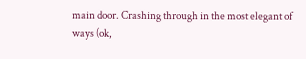main door. Crashing through in the most elegant of ways (ok,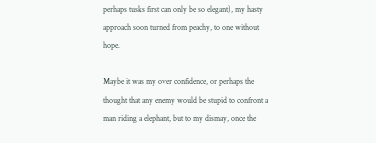perhaps tusks first can only be so elegant), my hasty approach soon turned from peachy, to one without hope.

Maybe it was my over confidence, or perhaps the thought that any enemy would be stupid to confront a man riding a elephant, but to my dismay, once the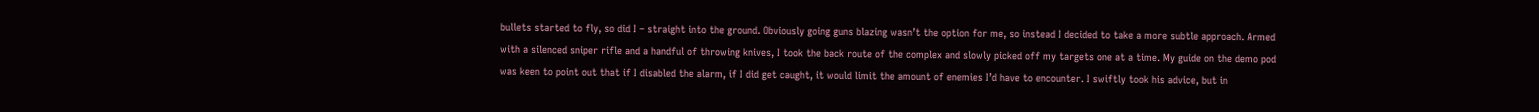bullets started to fly, so did I – straight into the ground. Obviously going guns blazing wasn’t the option for me, so instead I decided to take a more subtle approach. Armed with a silenced sniper rifle and a handful of throwing knives, I took the back route of the complex and slowly picked off my targets one at a time. My guide on the demo pod was keen to point out that if I disabled the alarm, if I did get caught, it would limit the amount of enemies I’d have to encounter. I swiftly took his advice, but in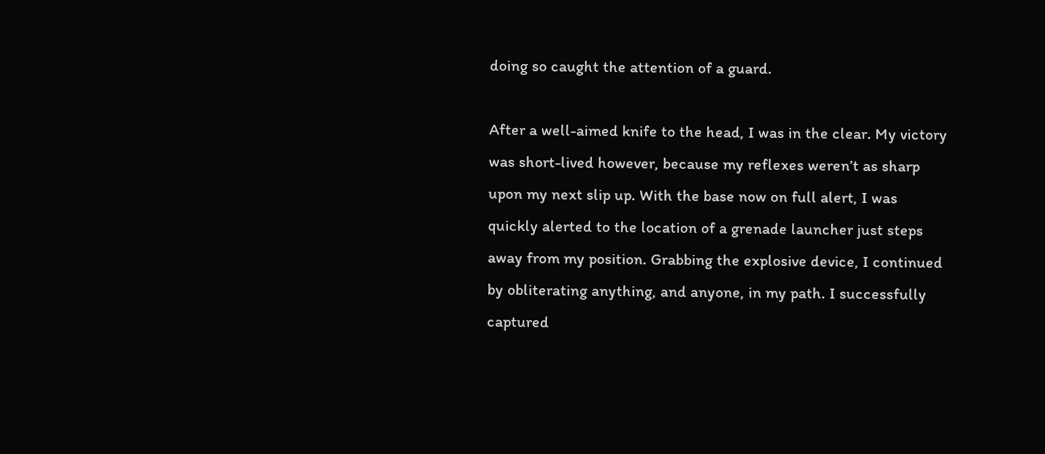doing so caught the attention of a guard.

After a well-aimed knife to the head, I was in the clear. My victory was short-lived however, because my reflexes weren’t as sharp upon my next slip up. With the base now on full alert, I was quickly alerted to the location of a grenade launcher just steps away from my position. Grabbing the explosive device, I continued by obliterating anything, and anyone, in my path. I successfully captured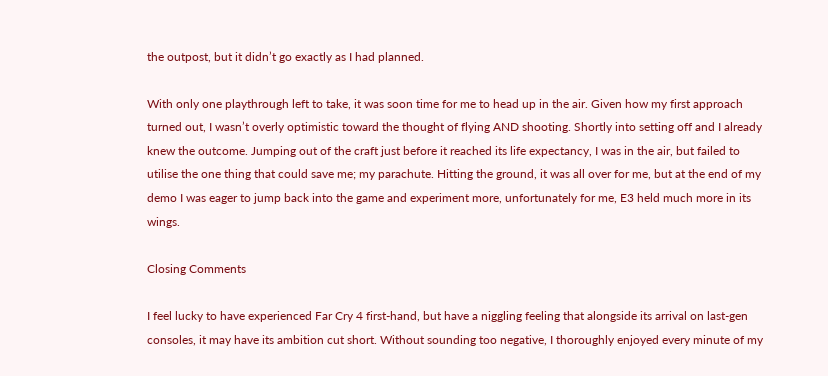the outpost, but it didn’t go exactly as I had planned.

With only one playthrough left to take, it was soon time for me to head up in the air. Given how my first approach turned out, I wasn’t overly optimistic toward the thought of flying AND shooting. Shortly into setting off and I already knew the outcome. Jumping out of the craft just before it reached its life expectancy, I was in the air, but failed to utilise the one thing that could save me; my parachute. Hitting the ground, it was all over for me, but at the end of my demo I was eager to jump back into the game and experiment more, unfortunately for me, E3 held much more in its wings.

Closing Comments

I feel lucky to have experienced Far Cry 4 first-hand, but have a niggling feeling that alongside its arrival on last-gen consoles, it may have its ambition cut short. Without sounding too negative, I thoroughly enjoyed every minute of my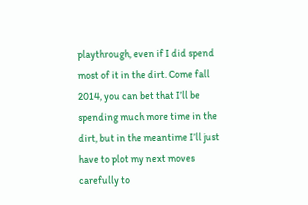playthrough, even if I did spend most of it in the dirt. Come fall 2014, you can bet that I’ll be spending much more time in the dirt, but in the meantime I’ll just have to plot my next moves carefully to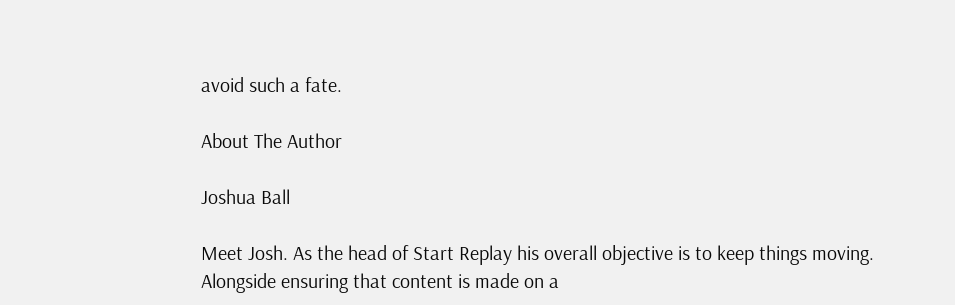avoid such a fate.

About The Author

Joshua Ball

Meet Josh. As the head of Start Replay his overall objective is to keep things moving. Alongside ensuring that content is made on a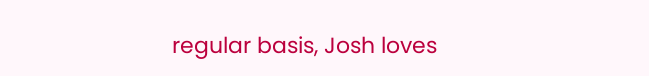regular basis, Josh loves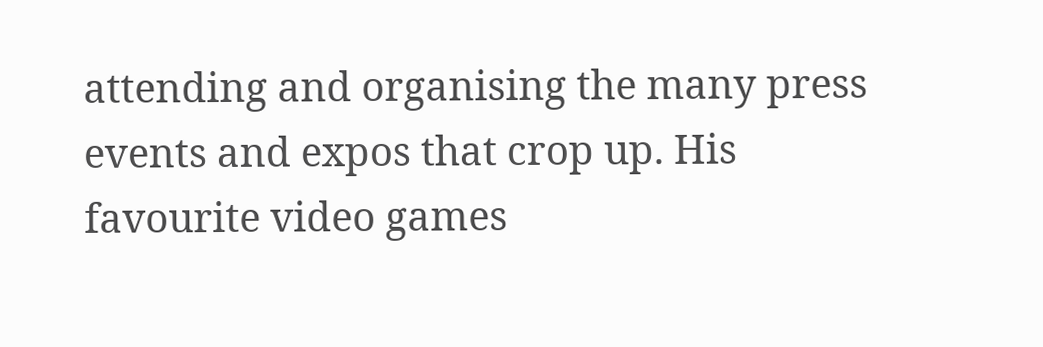attending and organising the many press events and expos that crop up. His favourite video games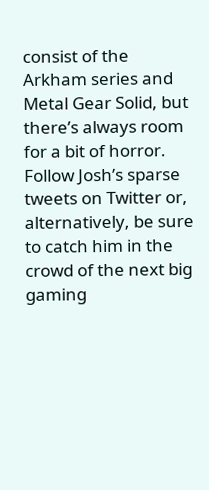consist of the Arkham series and Metal Gear Solid, but there’s always room for a bit of horror. Follow Josh’s sparse tweets on Twitter or, alternatively, be sure to catch him in the crowd of the next big gaming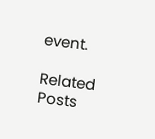event.

Related Posts